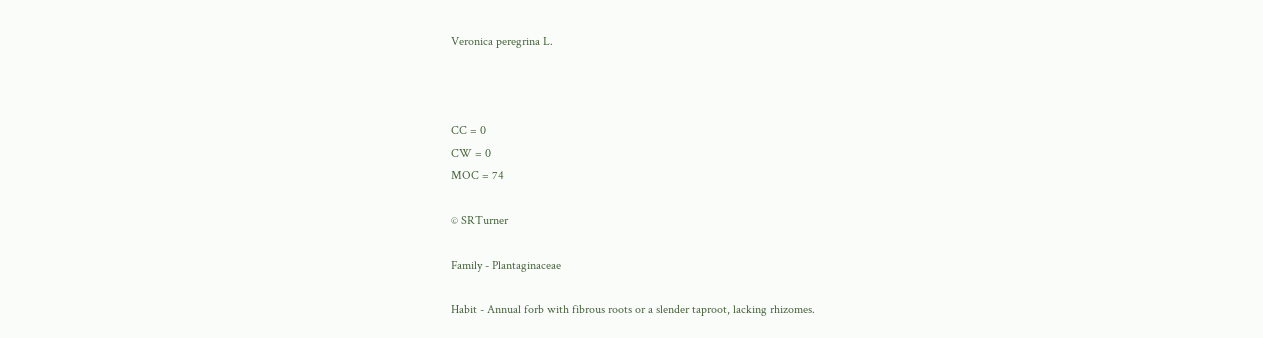Veronica peregrina L.



CC = 0
CW = 0
MOC = 74

© SRTurner

Family - Plantaginaceae

Habit - Annual forb with fibrous roots or a slender taproot, lacking rhizomes.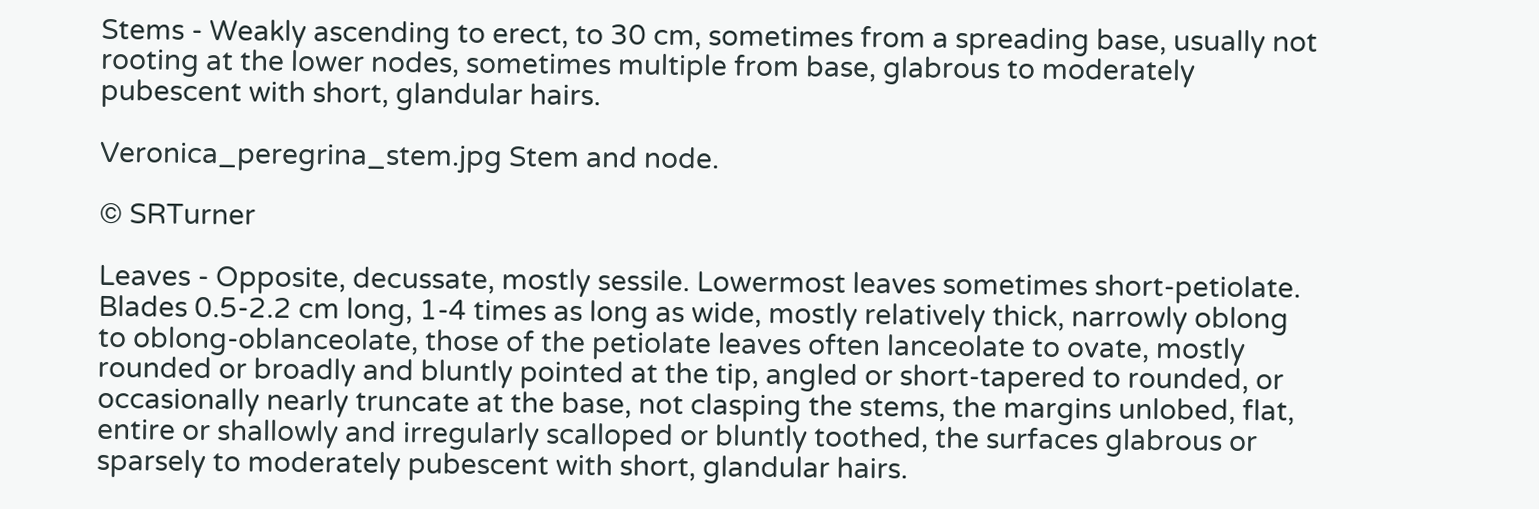Stems - Weakly ascending to erect, to 30 cm, sometimes from a spreading base, usually not rooting at the lower nodes, sometimes multiple from base, glabrous to moderately pubescent with short, glandular hairs.

Veronica_peregrina_stem.jpg Stem and node.

© SRTurner

Leaves - Opposite, decussate, mostly sessile. Lowermost leaves sometimes short-petiolate. Blades 0.5-2.2 cm long, 1-4 times as long as wide, mostly relatively thick, narrowly oblong to oblong-oblanceolate, those of the petiolate leaves often lanceolate to ovate, mostly rounded or broadly and bluntly pointed at the tip, angled or short-tapered to rounded, or occasionally nearly truncate at the base, not clasping the stems, the margins unlobed, flat, entire or shallowly and irregularly scalloped or bluntly toothed, the surfaces glabrous or sparsely to moderately pubescent with short, glandular hairs.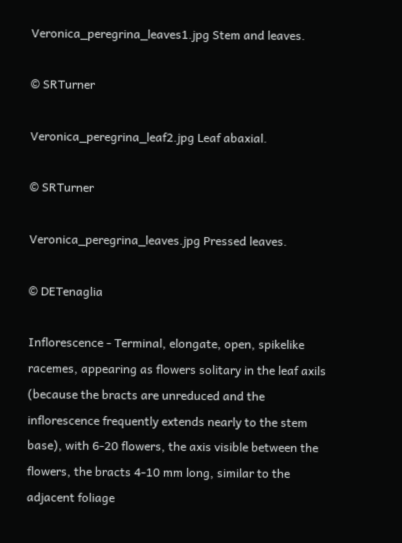Veronica_peregrina_leaves1.jpg Stem and leaves.

© SRTurner

Veronica_peregrina_leaf2.jpg Leaf abaxial.

© SRTurner

Veronica_peregrina_leaves.jpg Pressed leaves.

© DETenaglia

Inflorescence - Terminal, elongate, open, spikelike racemes, appearing as flowers solitary in the leaf axils (because the bracts are unreduced and the inflorescence frequently extends nearly to the stem base), with 6-20 flowers, the axis visible between the flowers, the bracts 4-10 mm long, similar to the adjacent foliage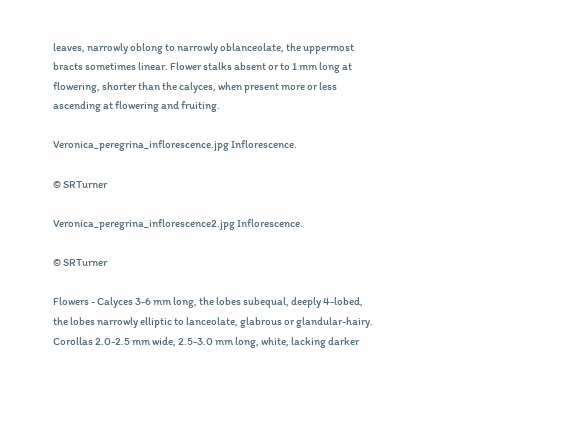leaves, narrowly oblong to narrowly oblanceolate, the uppermost bracts sometimes linear. Flower stalks absent or to 1 mm long at flowering, shorter than the calyces, when present more or less ascending at flowering and fruiting.

Veronica_peregrina_inflorescence.jpg Inflorescence.

© SRTurner

Veronica_peregrina_inflorescence2.jpg Inflorescence.

© SRTurner

Flowers - Calyces 3-6 mm long, the lobes subequal, deeply 4-lobed, the lobes narrowly elliptic to lanceolate, glabrous or glandular-hairy. Corollas 2.0-2.5 mm wide, 2.5-3.0 mm long, white, lacking darker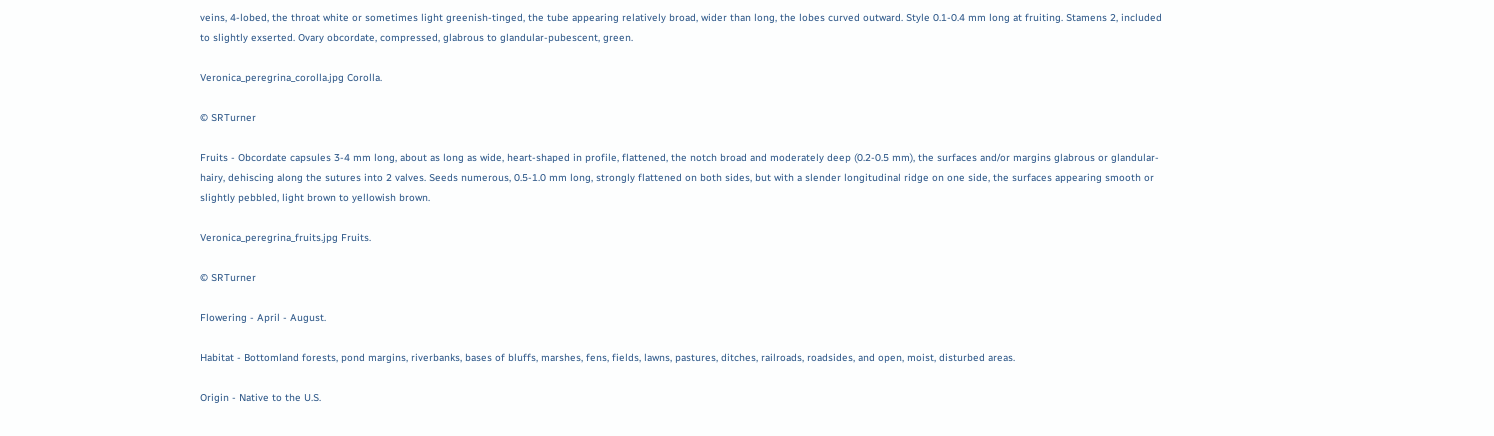veins, 4-lobed, the throat white or sometimes light greenish-tinged, the tube appearing relatively broad, wider than long, the lobes curved outward. Style 0.1-0.4 mm long at fruiting. Stamens 2, included to slightly exserted. Ovary obcordate, compressed, glabrous to glandular-pubescent, green.

Veronica_peregrina_corolla.jpg Corolla.

© SRTurner

Fruits - Obcordate capsules 3-4 mm long, about as long as wide, heart-shaped in profile, flattened, the notch broad and moderately deep (0.2-0.5 mm), the surfaces and/or margins glabrous or glandular-hairy, dehiscing along the sutures into 2 valves. Seeds numerous, 0.5-1.0 mm long, strongly flattened on both sides, but with a slender longitudinal ridge on one side, the surfaces appearing smooth or slightly pebbled, light brown to yellowish brown.

Veronica_peregrina_fruits.jpg Fruits.

© SRTurner

Flowering - April - August.

Habitat - Bottomland forests, pond margins, riverbanks, bases of bluffs, marshes, fens, fields, lawns, pastures, ditches, railroads, roadsides, and open, moist, disturbed areas.

Origin - Native to the U.S.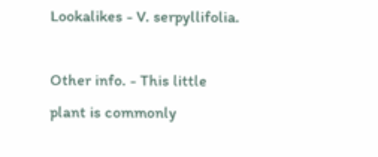Lookalikes - V. serpyllifolia.

Other info. - This little plant is commonly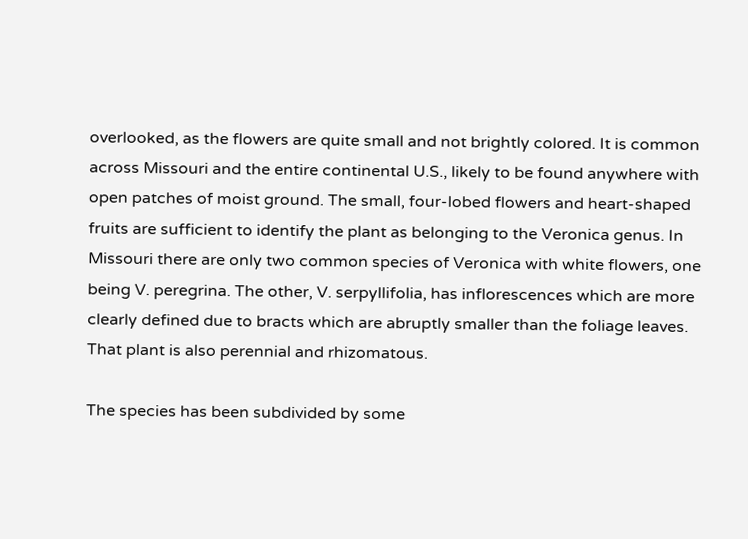overlooked, as the flowers are quite small and not brightly colored. It is common across Missouri and the entire continental U.S., likely to be found anywhere with open patches of moist ground. The small, four-lobed flowers and heart-shaped fruits are sufficient to identify the plant as belonging to the Veronica genus. In Missouri there are only two common species of Veronica with white flowers, one being V. peregrina. The other, V. serpyllifolia, has inflorescences which are more clearly defined due to bracts which are abruptly smaller than the foliage leaves. That plant is also perennial and rhizomatous.

The species has been subdivided by some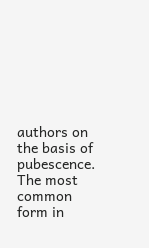authors on the basis of pubescence. The most common form in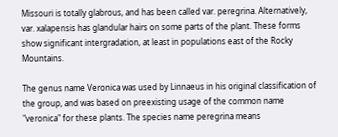Missouri is totally glabrous, and has been called var. peregrina. Alternatively, var. xalapensis has glandular hairs on some parts of the plant. These forms show significant intergradation, at least in populations east of the Rocky Mountains.

The genus name Veronica was used by Linnaeus in his original classification of the group, and was based on preexisting usage of the common name "veronica" for these plants. The species name peregrina means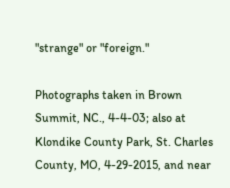"strange" or "foreign."

Photographs taken in Brown Summit, NC., 4-4-03; also at Klondike County Park, St. Charles County, MO, 4-29-2015, and near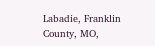Labadie, Franklin County, MO,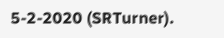5-2-2020 (SRTurner).